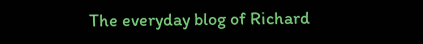The everyday blog of Richard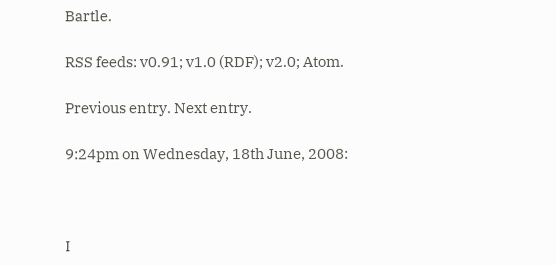Bartle.

RSS feeds: v0.91; v1.0 (RDF); v2.0; Atom.

Previous entry. Next entry.

9:24pm on Wednesday, 18th June, 2008:



I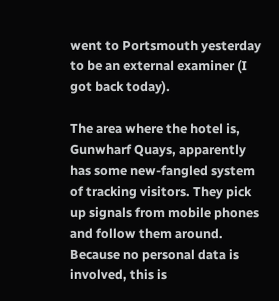went to Portsmouth yesterday to be an external examiner (I got back today).

The area where the hotel is, Gunwharf Quays, apparently has some new-fangled system of tracking visitors. They pick up signals from mobile phones and follow them around. Because no personal data is involved, this is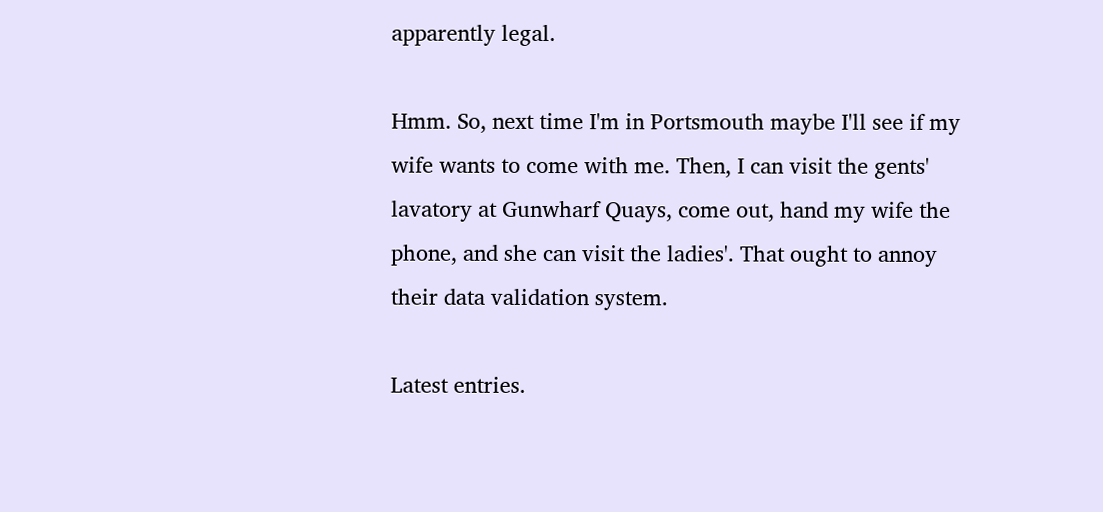apparently legal.

Hmm. So, next time I'm in Portsmouth maybe I'll see if my wife wants to come with me. Then, I can visit the gents' lavatory at Gunwharf Quays, come out, hand my wife the phone, and she can visit the ladies'. That ought to annoy their data validation system.

Latest entries.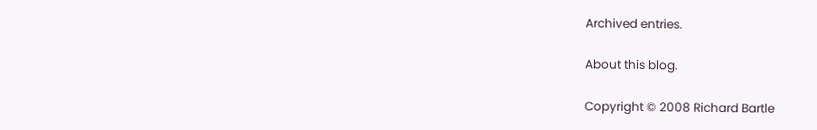Archived entries.

About this blog.

Copyright © 2008 Richard Bartle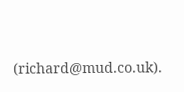(richard@mud.co.uk).